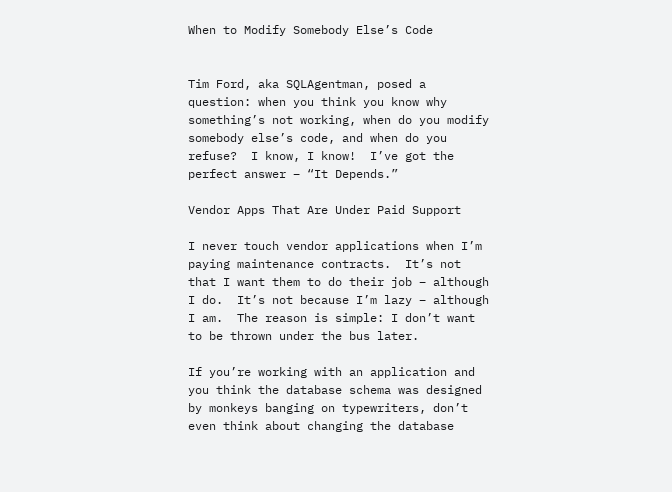When to Modify Somebody Else’s Code


Tim Ford, aka SQLAgentman, posed a question: when you think you know why something’s not working, when do you modify somebody else’s code, and when do you refuse?  I know, I know!  I’ve got the perfect answer – “It Depends.”

Vendor Apps That Are Under Paid Support

I never touch vendor applications when I’m paying maintenance contracts.  It’s not that I want them to do their job – although I do.  It’s not because I’m lazy – although I am.  The reason is simple: I don’t want to be thrown under the bus later.

If you’re working with an application and you think the database schema was designed by monkeys banging on typewriters, don’t even think about changing the database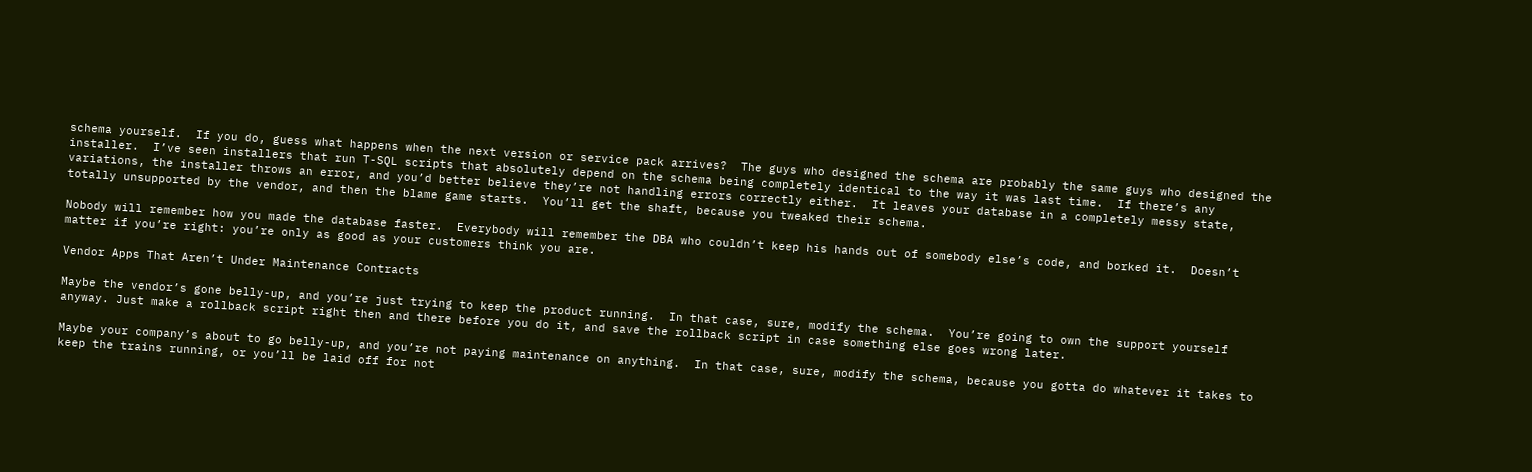schema yourself.  If you do, guess what happens when the next version or service pack arrives?  The guys who designed the schema are probably the same guys who designed the installer.  I’ve seen installers that run T-SQL scripts that absolutely depend on the schema being completely identical to the way it was last time.  If there’s any variations, the installer throws an error, and you’d better believe they’re not handling errors correctly either.  It leaves your database in a completely messy state, totally unsupported by the vendor, and then the blame game starts.  You’ll get the shaft, because you tweaked their schema.

Nobody will remember how you made the database faster.  Everybody will remember the DBA who couldn’t keep his hands out of somebody else’s code, and borked it.  Doesn’t matter if you’re right: you’re only as good as your customers think you are.

Vendor Apps That Aren’t Under Maintenance Contracts

Maybe the vendor’s gone belly-up, and you’re just trying to keep the product running.  In that case, sure, modify the schema.  You’re going to own the support yourself anyway. Just make a rollback script right then and there before you do it, and save the rollback script in case something else goes wrong later.

Maybe your company’s about to go belly-up, and you’re not paying maintenance on anything.  In that case, sure, modify the schema, because you gotta do whatever it takes to keep the trains running, or you’ll be laid off for not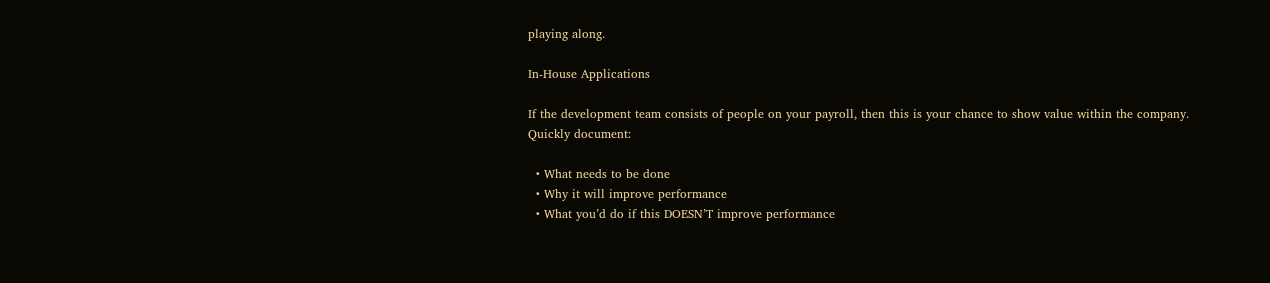playing along.

In-House Applications

If the development team consists of people on your payroll, then this is your chance to show value within the company.  Quickly document:

  • What needs to be done
  • Why it will improve performance
  • What you’d do if this DOESN’T improve performance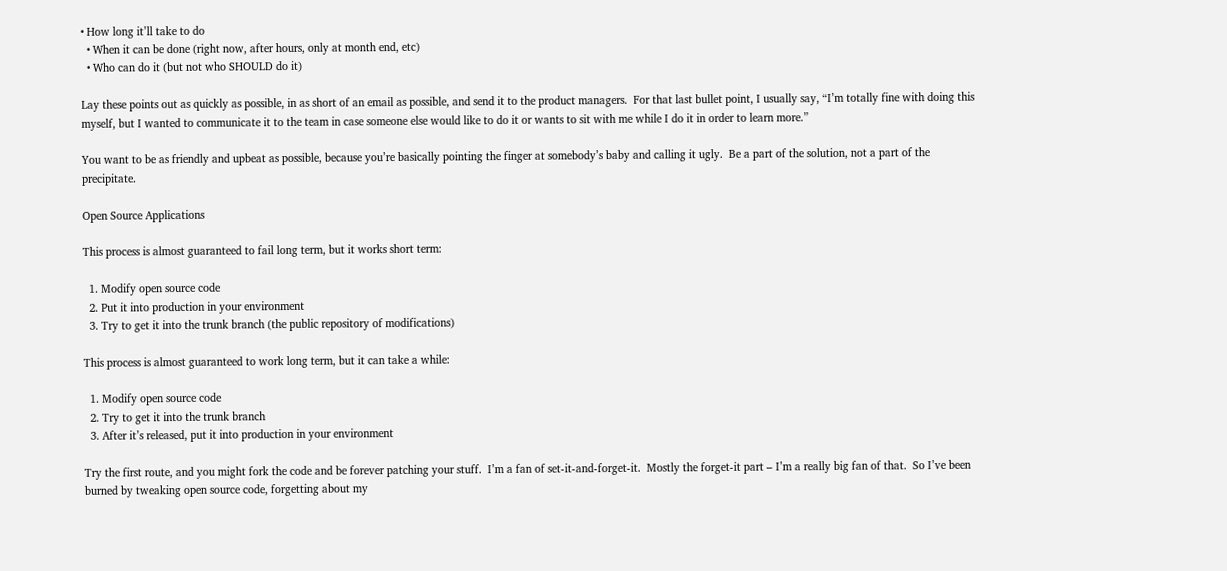• How long it’ll take to do
  • When it can be done (right now, after hours, only at month end, etc)
  • Who can do it (but not who SHOULD do it)

Lay these points out as quickly as possible, in as short of an email as possible, and send it to the product managers.  For that last bullet point, I usually say, “I’m totally fine with doing this myself, but I wanted to communicate it to the team in case someone else would like to do it or wants to sit with me while I do it in order to learn more.”

You want to be as friendly and upbeat as possible, because you’re basically pointing the finger at somebody’s baby and calling it ugly.  Be a part of the solution, not a part of the precipitate.

Open Source Applications

This process is almost guaranteed to fail long term, but it works short term:

  1. Modify open source code
  2. Put it into production in your environment
  3. Try to get it into the trunk branch (the public repository of modifications)

This process is almost guaranteed to work long term, but it can take a while:

  1. Modify open source code
  2. Try to get it into the trunk branch
  3. After it’s released, put it into production in your environment

Try the first route, and you might fork the code and be forever patching your stuff.  I’m a fan of set-it-and-forget-it.  Mostly the forget-it part – I’m a really big fan of that.  So I’ve been burned by tweaking open source code, forgetting about my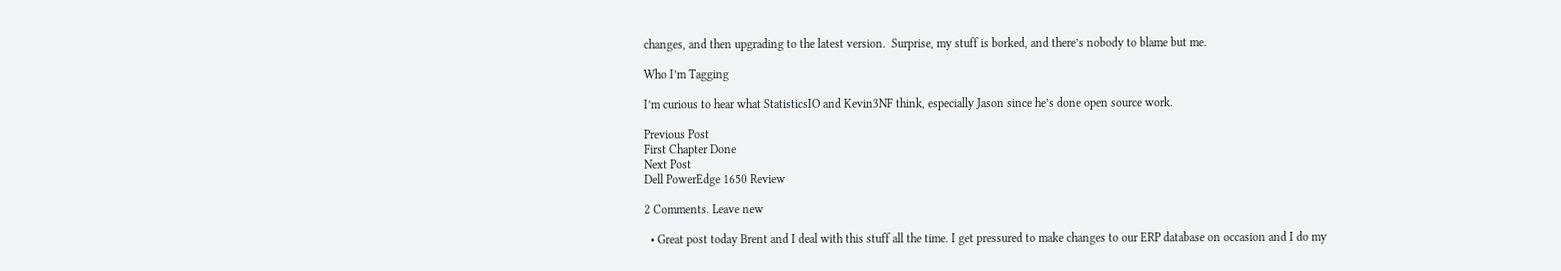changes, and then upgrading to the latest version.  Surprise, my stuff is borked, and there’s nobody to blame but me.

Who I’m Tagging

I’m curious to hear what StatisticsIO and Kevin3NF think, especially Jason since he’s done open source work.

Previous Post
First Chapter Done
Next Post
Dell PowerEdge 1650 Review

2 Comments. Leave new

  • Great post today Brent and I deal with this stuff all the time. I get pressured to make changes to our ERP database on occasion and I do my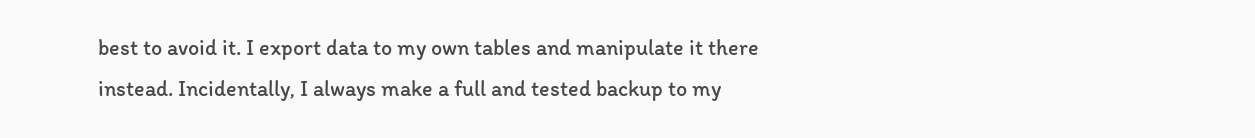best to avoid it. I export data to my own tables and manipulate it there instead. Incidentally, I always make a full and tested backup to my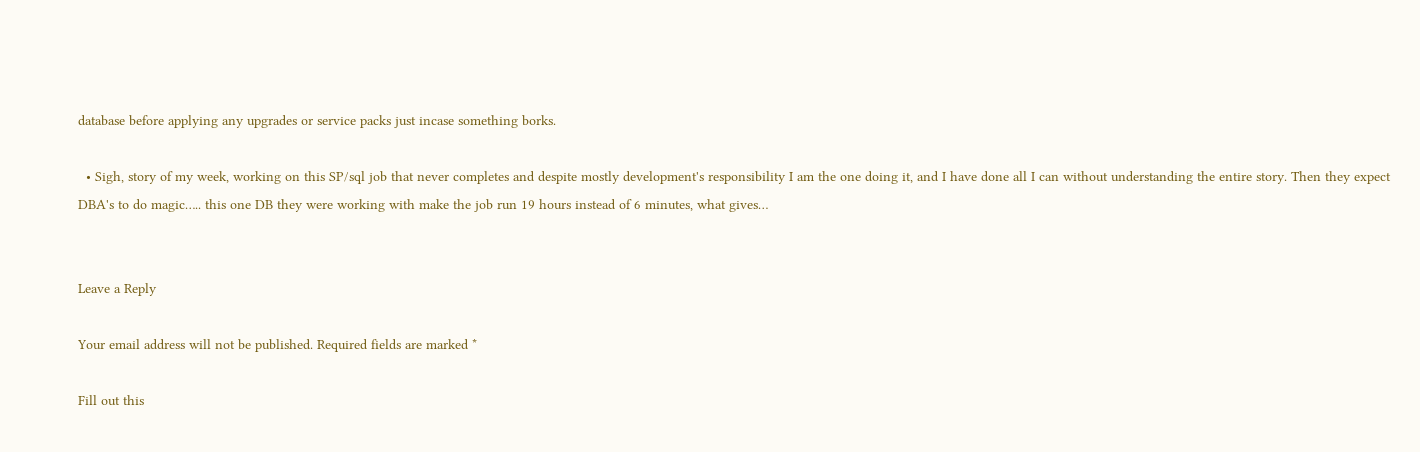database before applying any upgrades or service packs just incase something borks.

  • Sigh, story of my week, working on this SP/sql job that never completes and despite mostly development's responsibility I am the one doing it, and I have done all I can without understanding the entire story. Then they expect DBA's to do magic….. this one DB they were working with make the job run 19 hours instead of 6 minutes, what gives…


Leave a Reply

Your email address will not be published. Required fields are marked *

Fill out this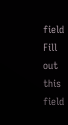field
Fill out this field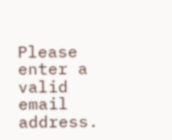Please enter a valid email address.